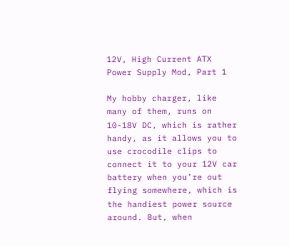12V, High Current ATX Power Supply Mod, Part 1

My hobby charger, like many of them, runs on 10-18V DC, which is rather handy, as it allows you to use crocodile clips to connect it to your 12V car battery when you’re out flying somewhere, which is the handiest power source around. But, when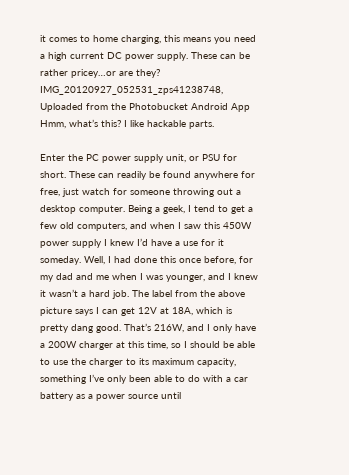it comes to home charging, this means you need a high current DC power supply. These can be rather pricey…or are they?
IMG_20120927_052531_zps41238748, Uploaded from the Photobucket Android App
Hmm, what’s this? I like hackable parts.

Enter the PC power supply unit, or PSU for short. These can readily be found anywhere for free, just watch for someone throwing out a desktop computer. Being a geek, I tend to get a few old computers, and when I saw this 450W power supply I knew I’d have a use for it someday. Well, I had done this once before, for my dad and me when I was younger, and I knew it wasn’t a hard job. The label from the above picture says I can get 12V at 18A, which is pretty dang good. That’s 216W, and I only have a 200W charger at this time, so I should be able to use the charger to its maximum capacity, something I’ve only been able to do with a car battery as a power source until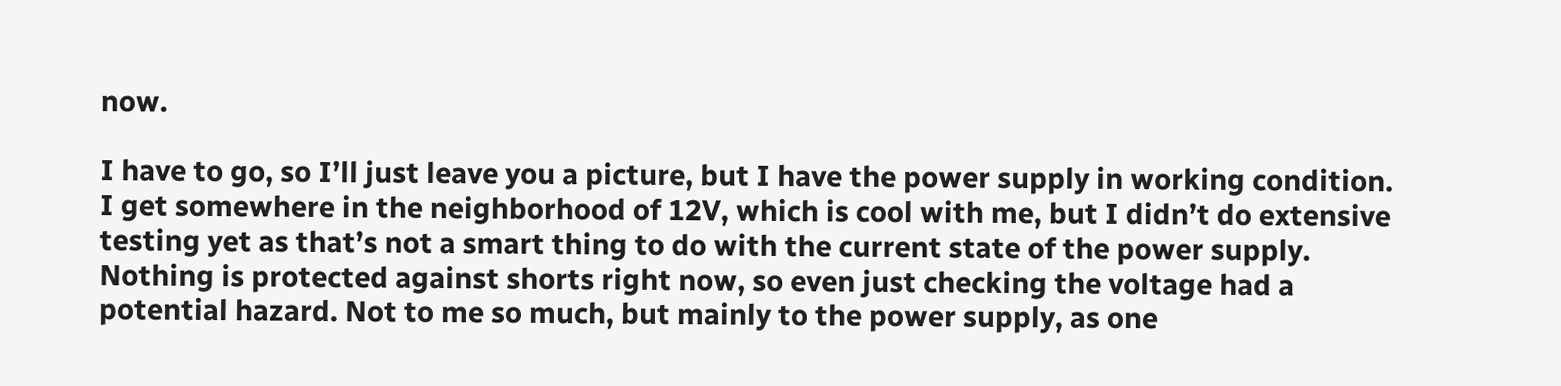now.

I have to go, so I’ll just leave you a picture, but I have the power supply in working condition. I get somewhere in the neighborhood of 12V, which is cool with me, but I didn’t do extensive testing yet as that’s not a smart thing to do with the current state of the power supply. Nothing is protected against shorts right now, so even just checking the voltage had a potential hazard. Not to me so much, but mainly to the power supply, as one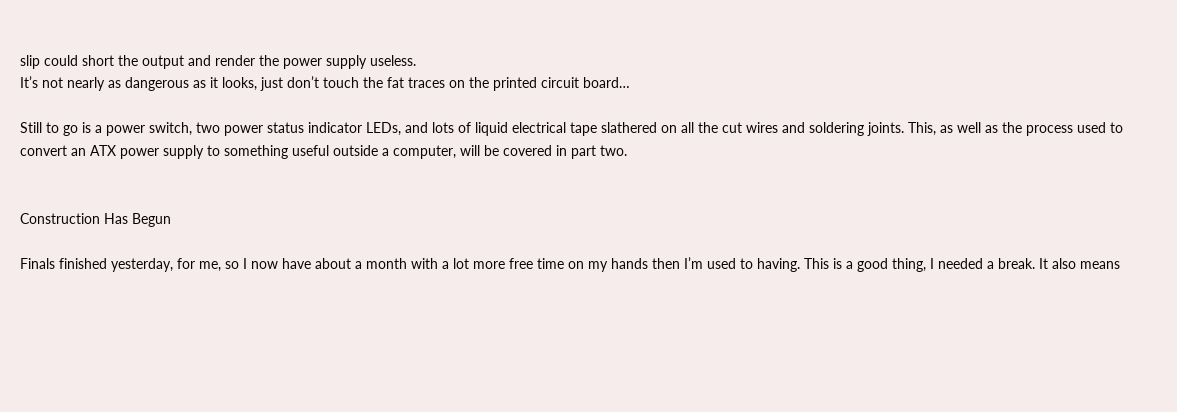slip could short the output and render the power supply useless.
It’s not nearly as dangerous as it looks, just don’t touch the fat traces on the printed circuit board…

Still to go is a power switch, two power status indicator LEDs, and lots of liquid electrical tape slathered on all the cut wires and soldering joints. This, as well as the process used to convert an ATX power supply to something useful outside a computer, will be covered in part two.


Construction Has Begun

Finals finished yesterday, for me, so I now have about a month with a lot more free time on my hands then I’m used to having. This is a good thing, I needed a break. It also means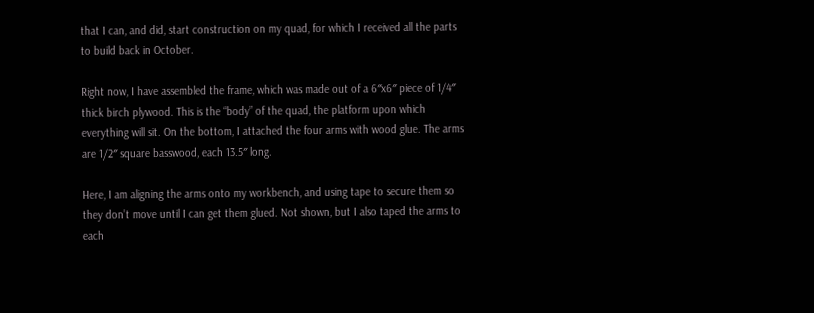that I can, and did, start construction on my quad, for which I received all the parts to build back in October.

Right now, I have assembled the frame, which was made out of a 6″x6″ piece of 1/4″ thick birch plywood. This is the “body” of the quad, the platform upon which everything will sit. On the bottom, I attached the four arms with wood glue. The arms are 1/2″ square basswood, each 13.5″ long.

Here, I am aligning the arms onto my workbench, and using tape to secure them so they don’t move until I can get them glued. Not shown, but I also taped the arms to each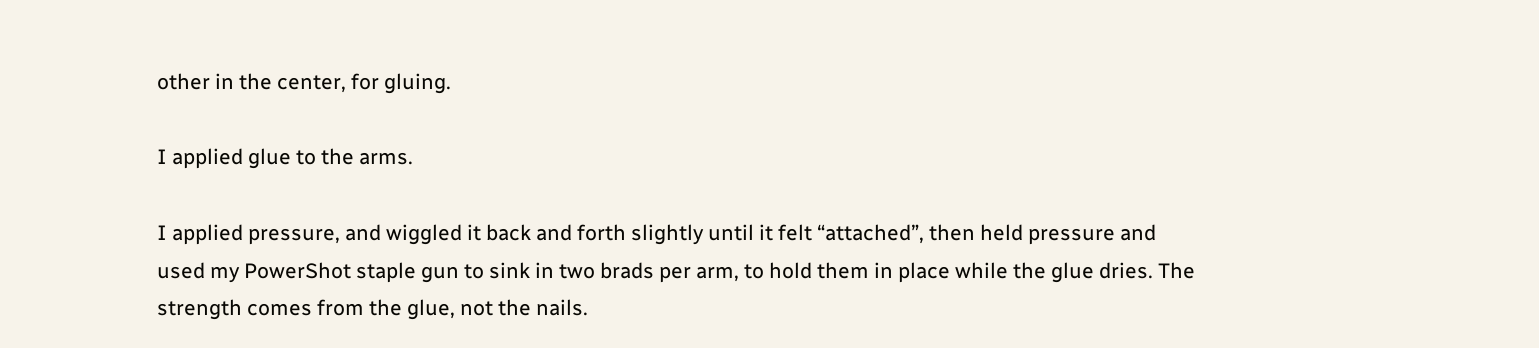other in the center, for gluing.

I applied glue to the arms.

I applied pressure, and wiggled it back and forth slightly until it felt “attached”, then held pressure and used my PowerShot staple gun to sink in two brads per arm, to hold them in place while the glue dries. The strength comes from the glue, not the nails.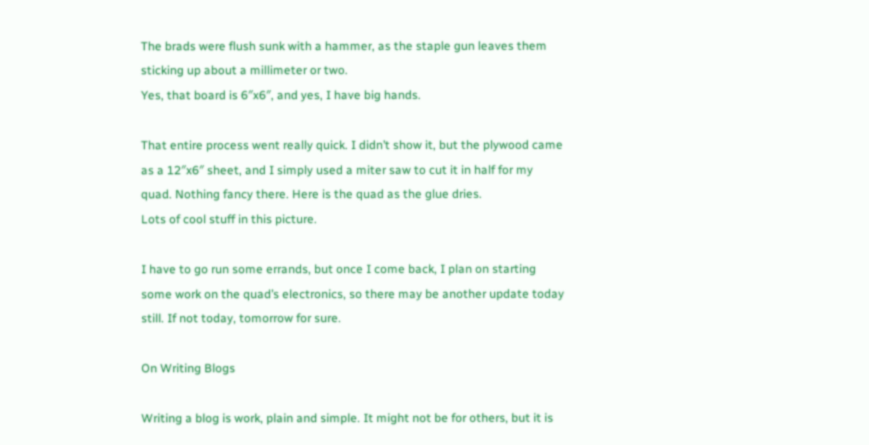The brads were flush sunk with a hammer, as the staple gun leaves them sticking up about a millimeter or two.
Yes, that board is 6″x6″, and yes, I have big hands.

That entire process went really quick. I didn’t show it, but the plywood came as a 12″x6″ sheet, and I simply used a miter saw to cut it in half for my quad. Nothing fancy there. Here is the quad as the glue dries.
Lots of cool stuff in this picture.

I have to go run some errands, but once I come back, I plan on starting some work on the quad’s electronics, so there may be another update today still. If not today, tomorrow for sure.

On Writing Blogs

Writing a blog is work, plain and simple. It might not be for others, but it is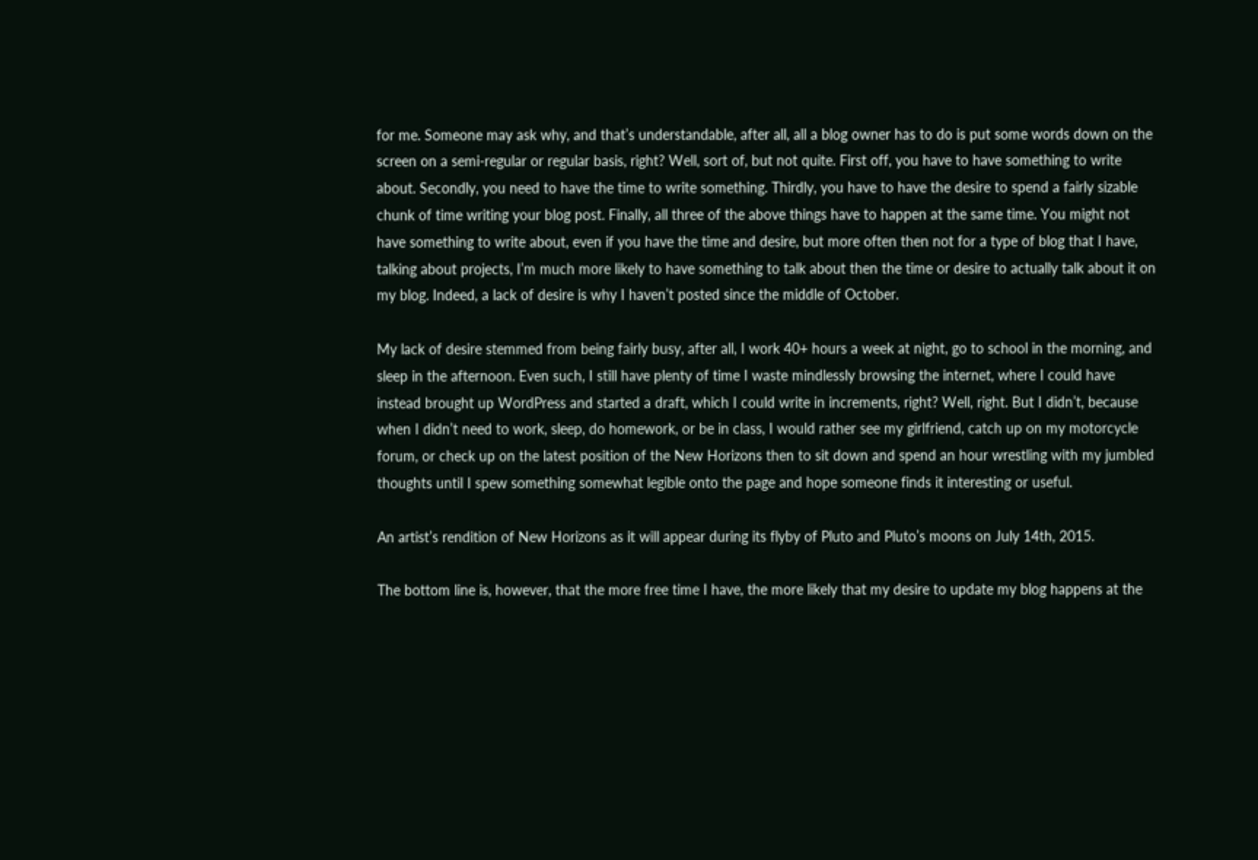for me. Someone may ask why, and that’s understandable, after all, all a blog owner has to do is put some words down on the screen on a semi-regular or regular basis, right? Well, sort of, but not quite. First off, you have to have something to write about. Secondly, you need to have the time to write something. Thirdly, you have to have the desire to spend a fairly sizable chunk of time writing your blog post. Finally, all three of the above things have to happen at the same time. You might not have something to write about, even if you have the time and desire, but more often then not for a type of blog that I have, talking about projects, I’m much more likely to have something to talk about then the time or desire to actually talk about it on my blog. Indeed, a lack of desire is why I haven’t posted since the middle of October.

My lack of desire stemmed from being fairly busy, after all, I work 40+ hours a week at night, go to school in the morning, and sleep in the afternoon. Even such, I still have plenty of time I waste mindlessly browsing the internet, where I could have instead brought up WordPress and started a draft, which I could write in increments, right? Well, right. But I didn’t, because when I didn’t need to work, sleep, do homework, or be in class, I would rather see my girlfriend, catch up on my motorcycle forum, or check up on the latest position of the New Horizons then to sit down and spend an hour wrestling with my jumbled thoughts until I spew something somewhat legible onto the page and hope someone finds it interesting or useful.

An artist’s rendition of New Horizons as it will appear during its flyby of Pluto and Pluto’s moons on July 14th, 2015.

The bottom line is, however, that the more free time I have, the more likely that my desire to update my blog happens at the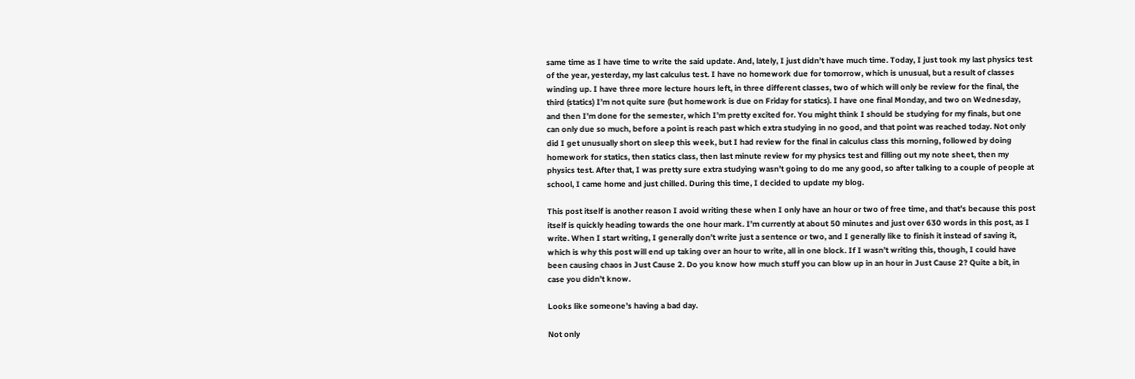same time as I have time to write the said update. And, lately, I just didn’t have much time. Today, I just took my last physics test of the year, yesterday, my last calculus test. I have no homework due for tomorrow, which is unusual, but a result of classes winding up. I have three more lecture hours left, in three different classes, two of which will only be review for the final, the third (statics) I’m not quite sure (but homework is due on Friday for statics). I have one final Monday, and two on Wednesday, and then I’m done for the semester, which I’m pretty excited for. You might think I should be studying for my finals, but one can only due so much, before a point is reach past which extra studying in no good, and that point was reached today. Not only did I get unusually short on sleep this week, but I had review for the final in calculus class this morning, followed by doing homework for statics, then statics class, then last minute review for my physics test and filling out my note sheet, then my physics test. After that, I was pretty sure extra studying wasn’t going to do me any good, so after talking to a couple of people at school, I came home and just chilled. During this time, I decided to update my blog.

This post itself is another reason I avoid writing these when I only have an hour or two of free time, and that’s because this post itself is quickly heading towards the one hour mark. I’m currently at about 50 minutes and just over 630 words in this post, as I write. When I start writing, I generally don’t write just a sentence or two, and I generally like to finish it instead of saving it, which is why this post will end up taking over an hour to write, all in one block. If I wasn’t writing this, though, I could have been causing chaos in Just Cause 2. Do you know how much stuff you can blow up in an hour in Just Cause 2? Quite a bit, in case you didn’t know.

Looks like someone’s having a bad day.

Not only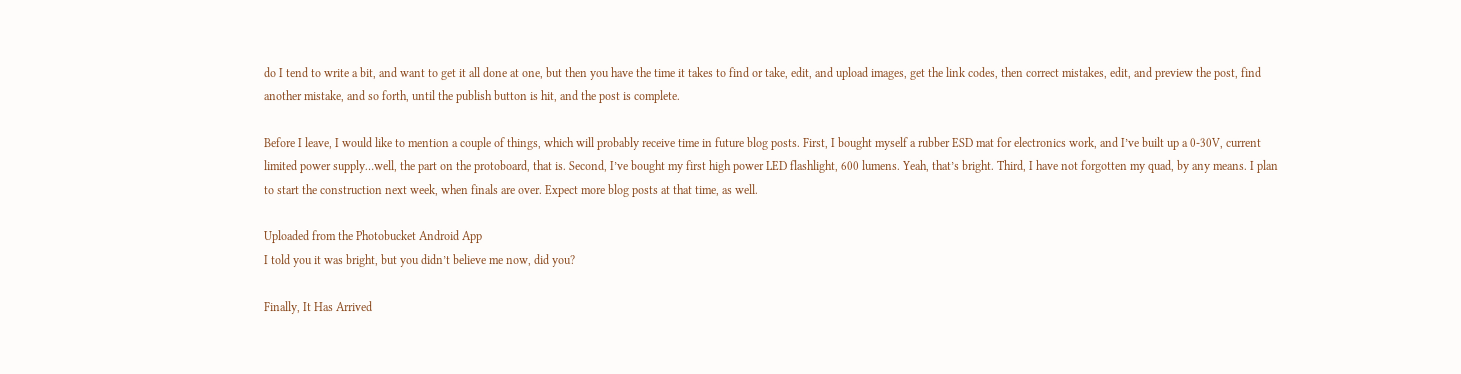do I tend to write a bit, and want to get it all done at one, but then you have the time it takes to find or take, edit, and upload images, get the link codes, then correct mistakes, edit, and preview the post, find another mistake, and so forth, until the publish button is hit, and the post is complete.

Before I leave, I would like to mention a couple of things, which will probably receive time in future blog posts. First, I bought myself a rubber ESD mat for electronics work, and I’ve built up a 0-30V, current limited power supply…well, the part on the protoboard, that is. Second, I’ve bought my first high power LED flashlight, 600 lumens. Yeah, that’s bright. Third, I have not forgotten my quad, by any means. I plan to start the construction next week, when finals are over. Expect more blog posts at that time, as well.

Uploaded from the Photobucket Android App
I told you it was bright, but you didn’t believe me now, did you?

Finally, It Has Arrived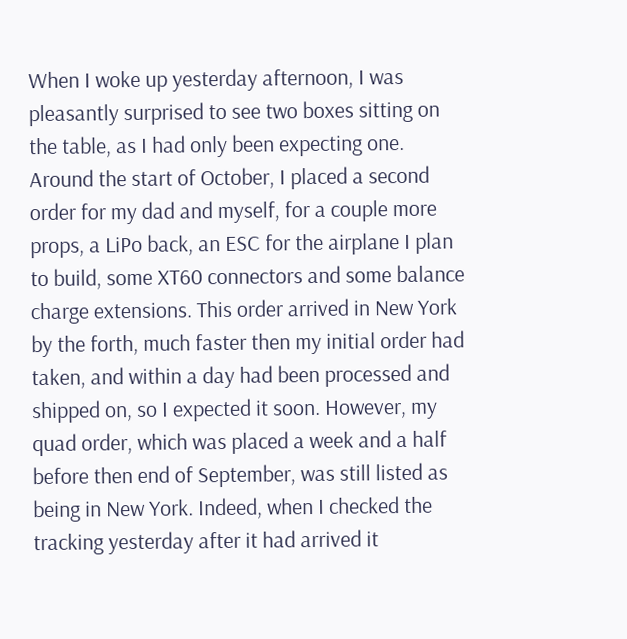When I woke up yesterday afternoon, I was pleasantly surprised to see two boxes sitting on the table, as I had only been expecting one. Around the start of October, I placed a second order for my dad and myself, for a couple more props, a LiPo back, an ESC for the airplane I plan to build, some XT60 connectors and some balance charge extensions. This order arrived in New York by the forth, much faster then my initial order had taken, and within a day had been processed and shipped on, so I expected it soon. However, my quad order, which was placed a week and a half before then end of September, was still listed as being in New York. Indeed, when I checked the tracking yesterday after it had arrived it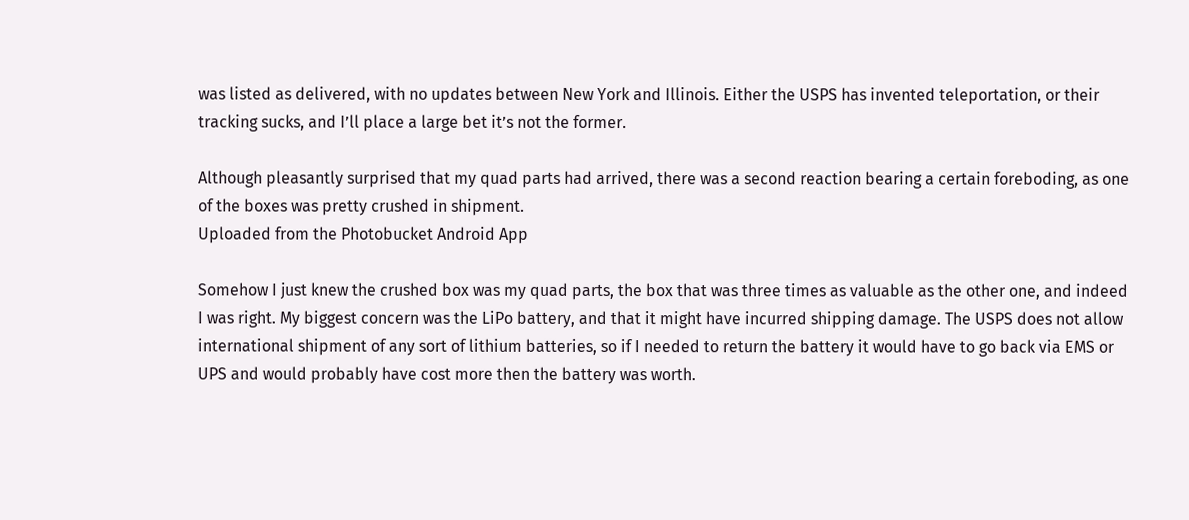was listed as delivered, with no updates between New York and Illinois. Either the USPS has invented teleportation, or their tracking sucks, and I’ll place a large bet it’s not the former.

Although pleasantly surprised that my quad parts had arrived, there was a second reaction bearing a certain foreboding, as one of the boxes was pretty crushed in shipment.
Uploaded from the Photobucket Android App

Somehow I just knew the crushed box was my quad parts, the box that was three times as valuable as the other one, and indeed I was right. My biggest concern was the LiPo battery, and that it might have incurred shipping damage. The USPS does not allow international shipment of any sort of lithium batteries, so if I needed to return the battery it would have to go back via EMS or UPS and would probably have cost more then the battery was worth.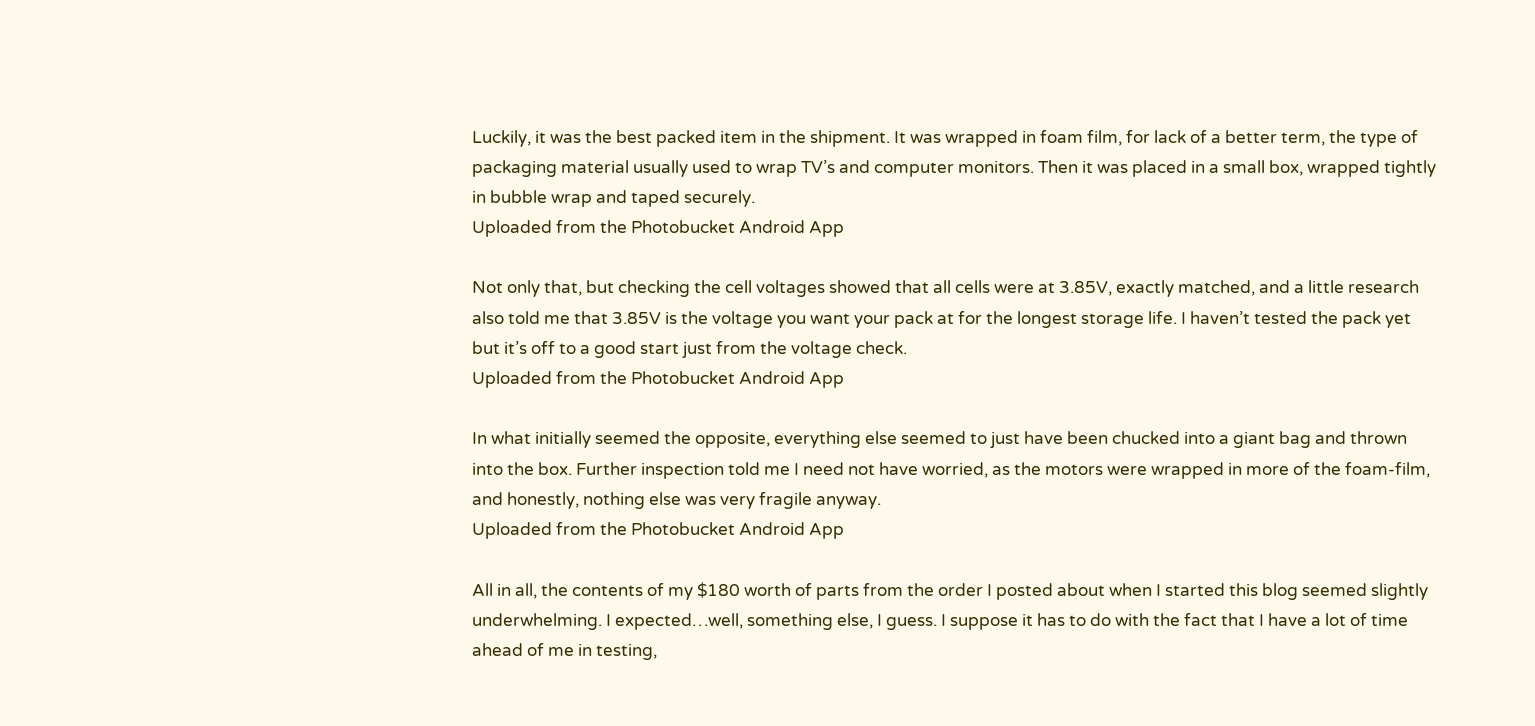Luckily, it was the best packed item in the shipment. It was wrapped in foam film, for lack of a better term, the type of packaging material usually used to wrap TV’s and computer monitors. Then it was placed in a small box, wrapped tightly in bubble wrap and taped securely.
Uploaded from the Photobucket Android App

Not only that, but checking the cell voltages showed that all cells were at 3.85V, exactly matched, and a little research also told me that 3.85V is the voltage you want your pack at for the longest storage life. I haven’t tested the pack yet but it’s off to a good start just from the voltage check.
Uploaded from the Photobucket Android App

In what initially seemed the opposite, everything else seemed to just have been chucked into a giant bag and thrown into the box. Further inspection told me I need not have worried, as the motors were wrapped in more of the foam-film, and honestly, nothing else was very fragile anyway.
Uploaded from the Photobucket Android App

All in all, the contents of my $180 worth of parts from the order I posted about when I started this blog seemed slightly underwhelming. I expected…well, something else, I guess. I suppose it has to do with the fact that I have a lot of time ahead of me in testing,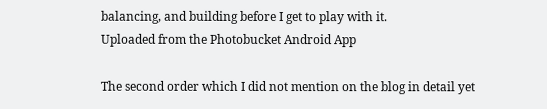balancing, and building before I get to play with it.
Uploaded from the Photobucket Android App

The second order which I did not mention on the blog in detail yet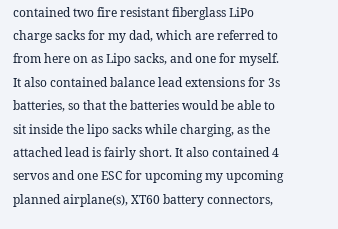contained two fire resistant fiberglass LiPo charge sacks for my dad, which are referred to from here on as Lipo sacks, and one for myself. It also contained balance lead extensions for 3s batteries, so that the batteries would be able to sit inside the lipo sacks while charging, as the attached lead is fairly short. It also contained 4 servos and one ESC for upcoming my upcoming planned airplane(s), XT60 battery connectors,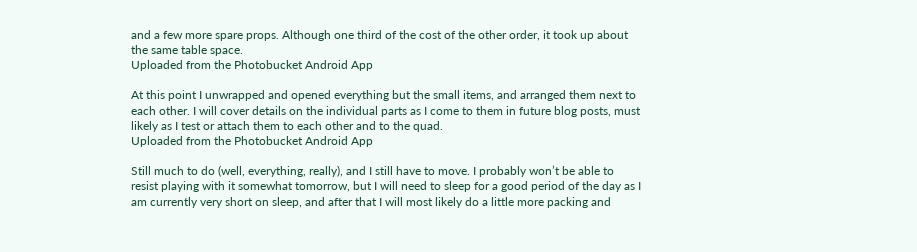and a few more spare props. Although one third of the cost of the other order, it took up about the same table space.
Uploaded from the Photobucket Android App

At this point I unwrapped and opened everything but the small items, and arranged them next to each other. I will cover details on the individual parts as I come to them in future blog posts, must likely as I test or attach them to each other and to the quad.
Uploaded from the Photobucket Android App

Still much to do (well, everything, really), and I still have to move. I probably won’t be able to resist playing with it somewhat tomorrow, but I will need to sleep for a good period of the day as I am currently very short on sleep, and after that I will most likely do a little more packing and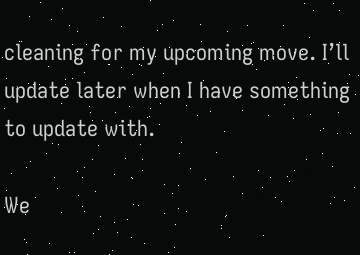cleaning for my upcoming move. I’ll update later when I have something to update with.

We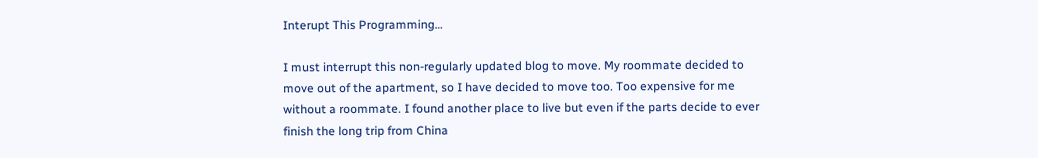Interupt This Programming…

I must interrupt this non-regularly updated blog to move. My roommate decided to move out of the apartment, so I have decided to move too. Too expensive for me without a roommate. I found another place to live but even if the parts decide to ever finish the long trip from China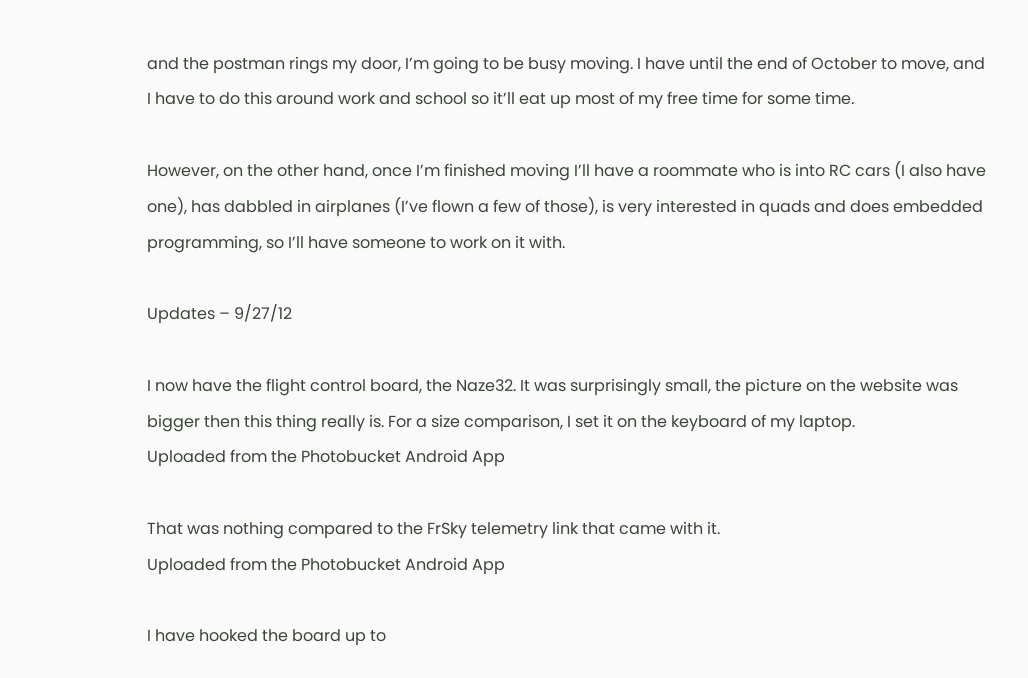and the postman rings my door, I’m going to be busy moving. I have until the end of October to move, and I have to do this around work and school so it’ll eat up most of my free time for some time.

However, on the other hand, once I’m finished moving I’ll have a roommate who is into RC cars (I also have one), has dabbled in airplanes (I’ve flown a few of those), is very interested in quads and does embedded programming, so I’ll have someone to work on it with.

Updates – 9/27/12

I now have the flight control board, the Naze32. It was surprisingly small, the picture on the website was bigger then this thing really is. For a size comparison, I set it on the keyboard of my laptop.
Uploaded from the Photobucket Android App

That was nothing compared to the FrSky telemetry link that came with it.
Uploaded from the Photobucket Android App

I have hooked the board up to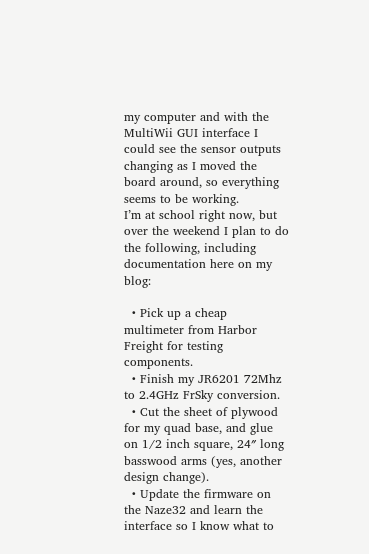my computer and with the MultiWii GUI interface I could see the sensor outputs changing as I moved the board around, so everything seems to be working.
I’m at school right now, but over the weekend I plan to do the following, including documentation here on my blog:

  • Pick up a cheap multimeter from Harbor Freight for testing components.
  • Finish my JR6201 72Mhz to 2.4GHz FrSky conversion.
  • Cut the sheet of plywood for my quad base, and glue on 1/2 inch square, 24″ long basswood arms (yes, another design change).
  • Update the firmware on the Naze32 and learn the interface so I know what to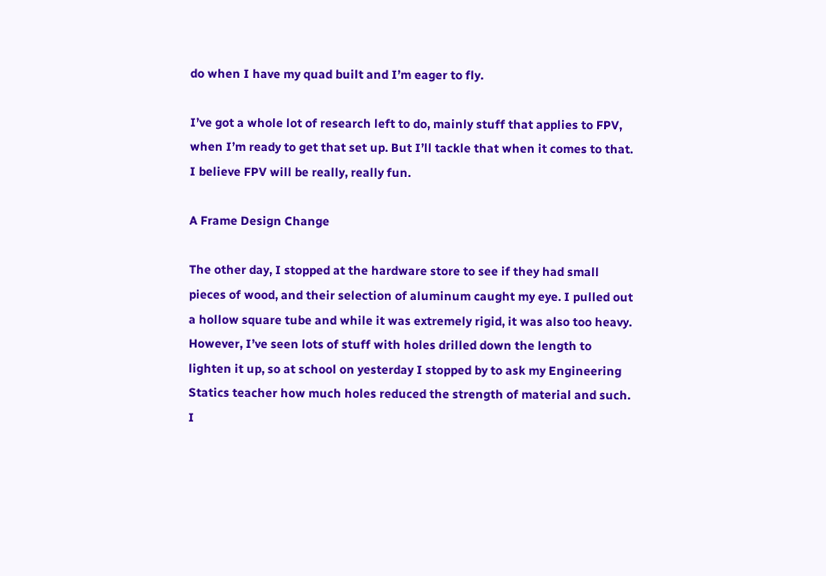do when I have my quad built and I’m eager to fly.

I’ve got a whole lot of research left to do, mainly stuff that applies to FPV, when I’m ready to get that set up. But I’ll tackle that when it comes to that. I believe FPV will be really, really fun.

A Frame Design Change

The other day, I stopped at the hardware store to see if they had small pieces of wood, and their selection of aluminum caught my eye. I pulled out a hollow square tube and while it was extremely rigid, it was also too heavy. However, I’ve seen lots of stuff with holes drilled down the length to lighten it up, so at school on yesterday I stopped by to ask my Engineering Statics teacher how much holes reduced the strength of material and such. I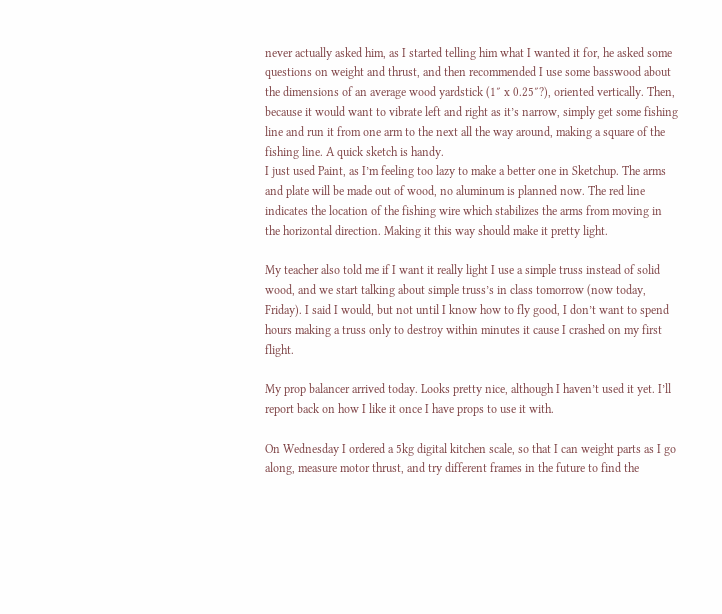never actually asked him, as I started telling him what I wanted it for, he asked some questions on weight and thrust, and then recommended I use some basswood about the dimensions of an average wood yardstick (1″ x 0.25″?), oriented vertically. Then, because it would want to vibrate left and right as it’s narrow, simply get some fishing line and run it from one arm to the next all the way around, making a square of the fishing line. A quick sketch is handy.
I just used Paint, as I’m feeling too lazy to make a better one in Sketchup. The arms and plate will be made out of wood, no aluminum is planned now. The red line indicates the location of the fishing wire which stabilizes the arms from moving in the horizontal direction. Making it this way should make it pretty light.

My teacher also told me if I want it really light I use a simple truss instead of solid wood, and we start talking about simple truss’s in class tomorrow (now today, Friday). I said I would, but not until I know how to fly good, I don’t want to spend hours making a truss only to destroy within minutes it cause I crashed on my first flight.

My prop balancer arrived today. Looks pretty nice, although I haven’t used it yet. I’ll report back on how I like it once I have props to use it with.

On Wednesday I ordered a 5kg digital kitchen scale, so that I can weight parts as I go along, measure motor thrust, and try different frames in the future to find the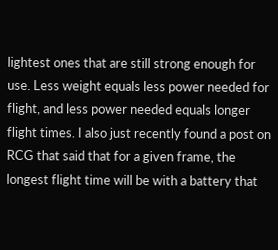lightest ones that are still strong enough for use. Less weight equals less power needed for flight, and less power needed equals longer flight times. I also just recently found a post on RCG that said that for a given frame, the longest flight time will be with a battery that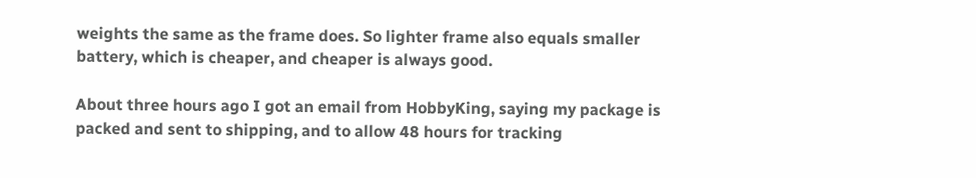weights the same as the frame does. So lighter frame also equals smaller battery, which is cheaper, and cheaper is always good.

About three hours ago I got an email from HobbyKing, saying my package is packed and sent to shipping, and to allow 48 hours for tracking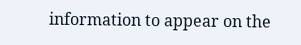information to appear on the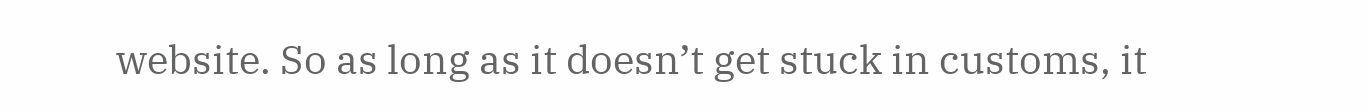website. So as long as it doesn’t get stuck in customs, it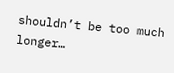shouldn’t be too much longer…